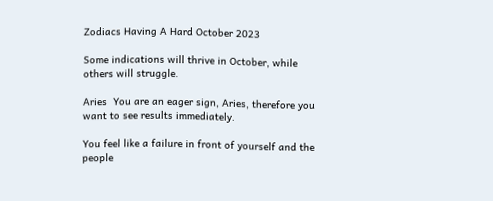Zodiacs Having A Hard October 2023

Some indications will thrive in October, while others will struggle.

Aries  You are an eager sign, Aries, therefore you want to see results immediately.

You feel like a failure in front of yourself and the people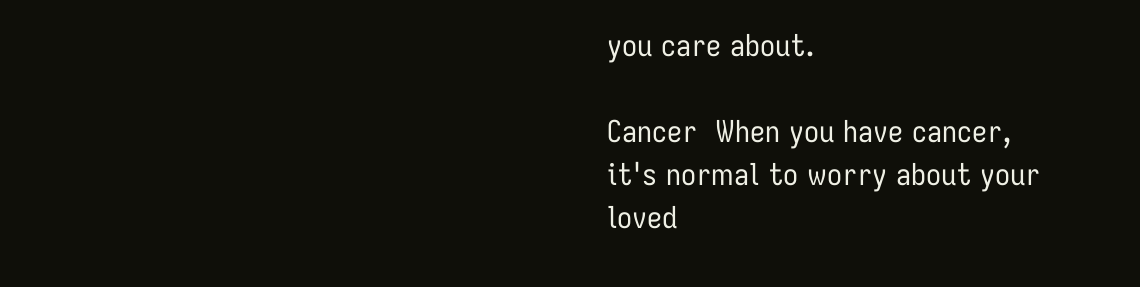you care about.

Cancer  When you have cancer, it's normal to worry about your loved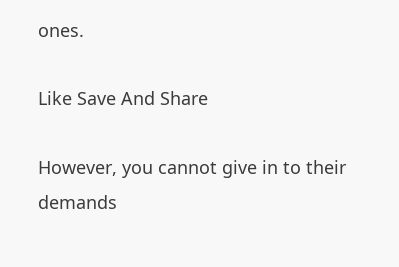ones.

Like Save And Share

However, you cannot give in to their demands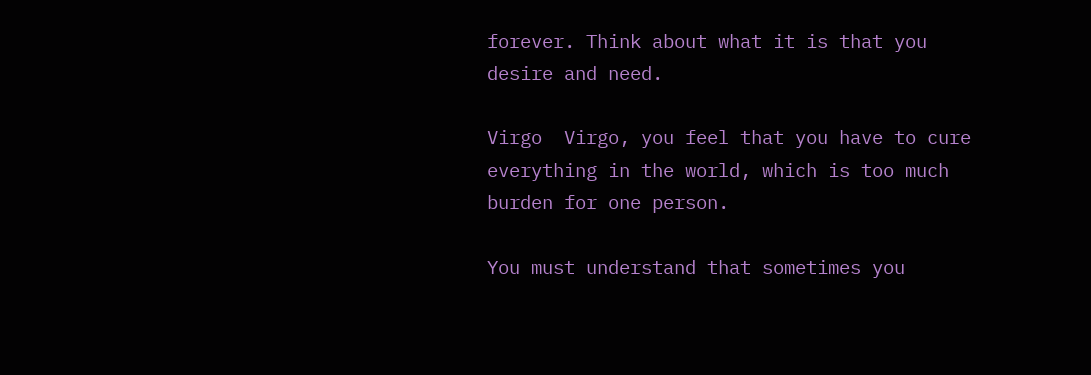forever. Think about what it is that you desire and need.

Virgo  Virgo, you feel that you have to cure everything in the world, which is too much burden for one person.

You must understand that sometimes you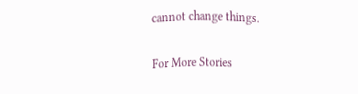cannot change things.

For More Stories